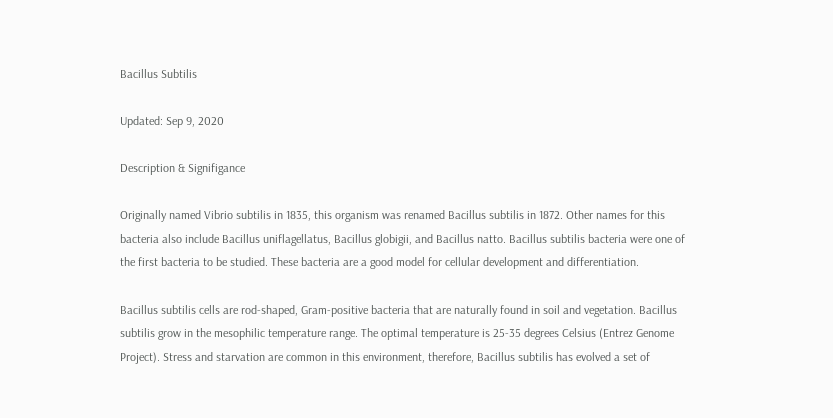Bacillus Subtilis

Updated: Sep 9, 2020

Description & Signifigance

Originally named Vibrio subtilis in 1835, this organism was renamed Bacillus subtilis in 1872. Other names for this bacteria also include Bacillus uniflagellatus, Bacillus globigii, and Bacillus natto. Bacillus subtilis bacteria were one of the first bacteria to be studied. These bacteria are a good model for cellular development and differentiation.

Bacillus subtilis cells are rod-shaped, Gram-positive bacteria that are naturally found in soil and vegetation. Bacillus subtilis grow in the mesophilic temperature range. The optimal temperature is 25-35 degrees Celsius (Entrez Genome Project). Stress and starvation are common in this environment, therefore, Bacillus subtilis has evolved a set of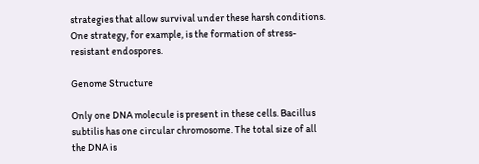strategies that allow survival under these harsh conditions. One strategy, for example, is the formation of stress-resistant endospores.

Genome Structure

Only one DNA molecule is present in these cells. Bacillus subtilis has one circular chromosome. The total size of all the DNA is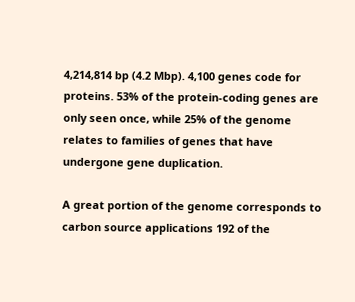4,214,814 bp (4.2 Mbp). 4,100 genes code for proteins. 53% of the protein-coding genes are only seen once, while 25% of the genome relates to families of genes that have undergone gene duplication.

A great portion of the genome corresponds to carbon source applications 192 of the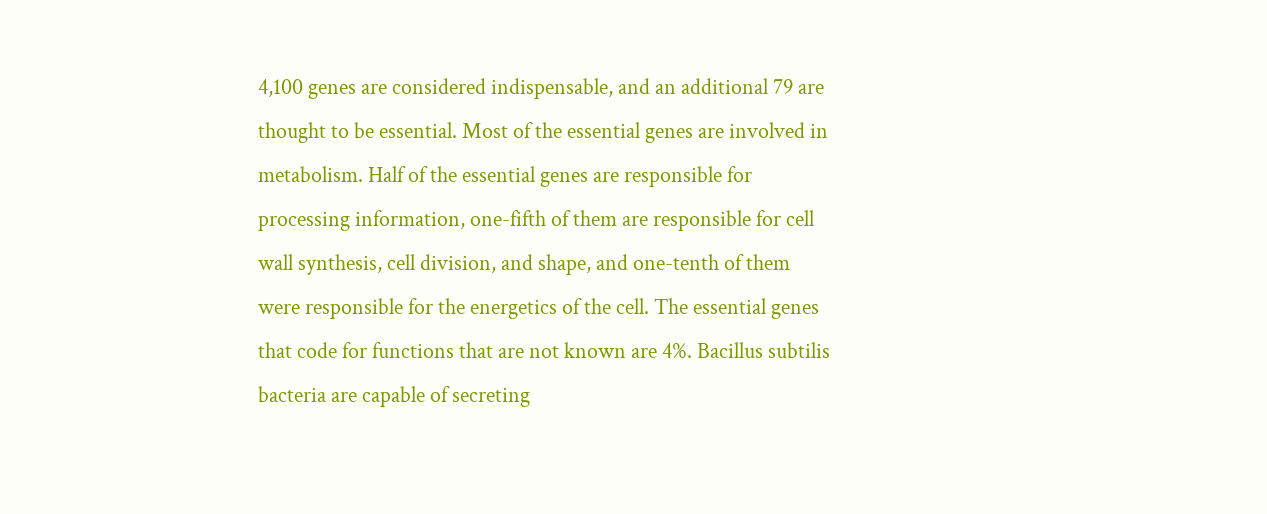4,100 genes are considered indispensable, and an additional 79 are thought to be essential. Most of the essential genes are involved in metabolism. Half of the essential genes are responsible for processing information, one-fifth of them are responsible for cell wall synthesis, cell division, and shape, and one-tenth of them were responsible for the energetics of the cell. The essential genes that code for functions that are not known are 4%. Bacillus subtilis bacteria are capable of secreting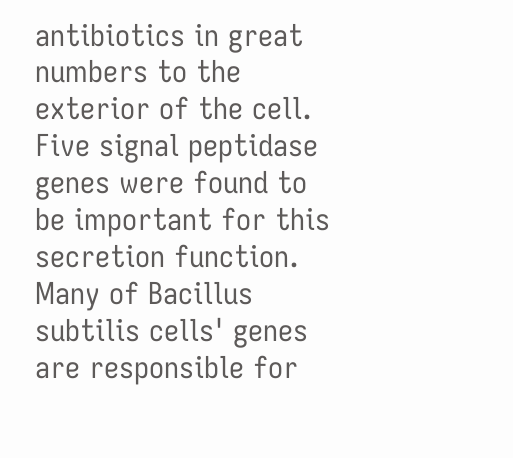antibiotics in great numbers to the exterior of the cell. Five signal peptidase genes were found to be important for this secretion function. Many of Bacillus subtilis cells' genes are responsible for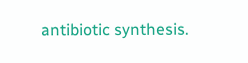antibiotic synthesis.